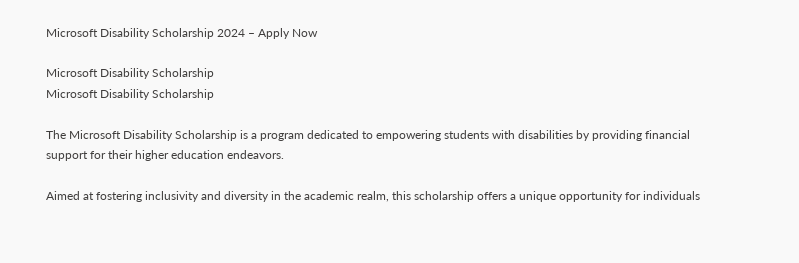Microsoft Disability Scholarship 2024 – Apply Now

Microsoft Disability Scholarship
Microsoft Disability Scholarship

The Microsoft Disability Scholarship is a program dedicated to empowering students with disabilities by providing financial support for their higher education endeavors.

Aimed at fostering inclusivity and diversity in the academic realm, this scholarship offers a unique opportunity for individuals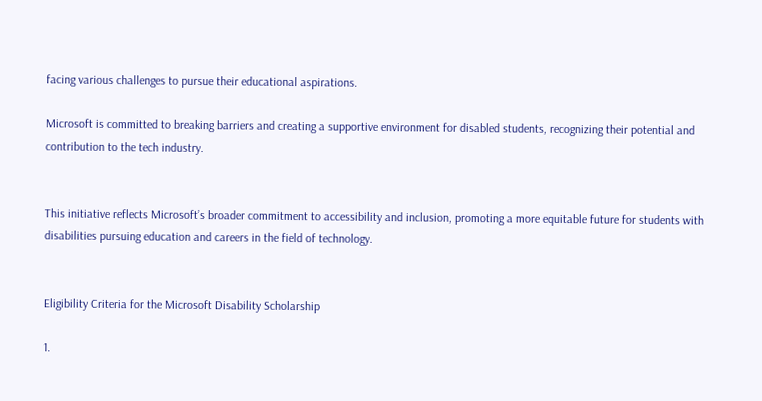facing various challenges to pursue their educational aspirations.

Microsoft is committed to breaking barriers and creating a supportive environment for disabled students, recognizing their potential and contribution to the tech industry.


This initiative reflects Microsoft’s broader commitment to accessibility and inclusion, promoting a more equitable future for students with disabilities pursuing education and careers in the field of technology.


Eligibility Criteria for the Microsoft Disability Scholarship

1.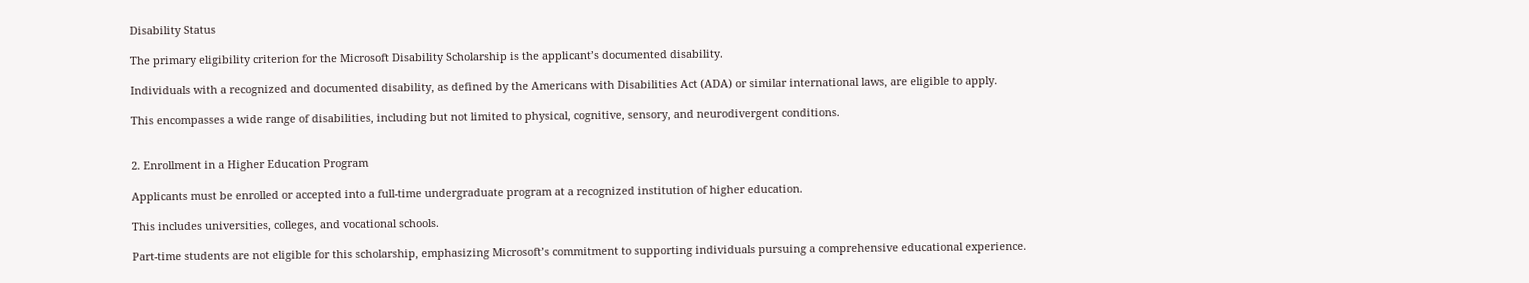Disability Status

The primary eligibility criterion for the Microsoft Disability Scholarship is the applicant’s documented disability.

Individuals with a recognized and documented disability, as defined by the Americans with Disabilities Act (ADA) or similar international laws, are eligible to apply.

This encompasses a wide range of disabilities, including but not limited to physical, cognitive, sensory, and neurodivergent conditions.


2. Enrollment in a Higher Education Program

Applicants must be enrolled or accepted into a full-time undergraduate program at a recognized institution of higher education.

This includes universities, colleges, and vocational schools.

Part-time students are not eligible for this scholarship, emphasizing Microsoft’s commitment to supporting individuals pursuing a comprehensive educational experience.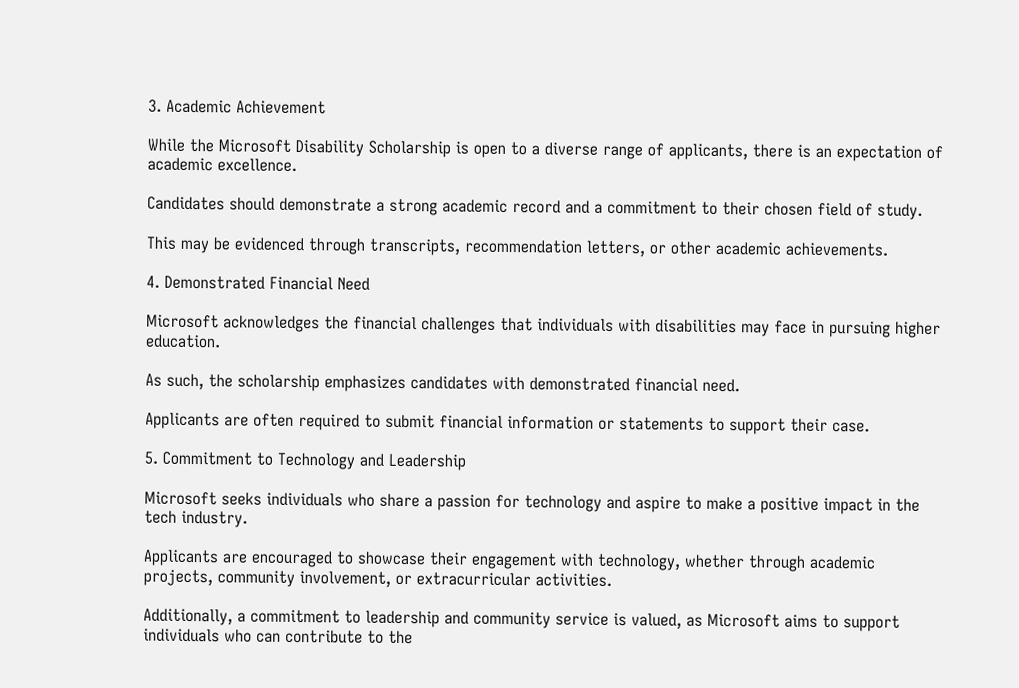3. Academic Achievement

While the Microsoft Disability Scholarship is open to a diverse range of applicants, there is an expectation of academic excellence.

Candidates should demonstrate a strong academic record and a commitment to their chosen field of study.

This may be evidenced through transcripts, recommendation letters, or other academic achievements.

4. Demonstrated Financial Need

Microsoft acknowledges the financial challenges that individuals with disabilities may face in pursuing higher education.

As such, the scholarship emphasizes candidates with demonstrated financial need.

Applicants are often required to submit financial information or statements to support their case.

5. Commitment to Technology and Leadership

Microsoft seeks individuals who share a passion for technology and aspire to make a positive impact in the tech industry.

Applicants are encouraged to showcase their engagement with technology, whether through academic projects, community involvement, or extracurricular activities.

Additionally, a commitment to leadership and community service is valued, as Microsoft aims to support individuals who can contribute to the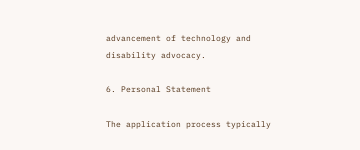advancement of technology and disability advocacy.

6. Personal Statement

The application process typically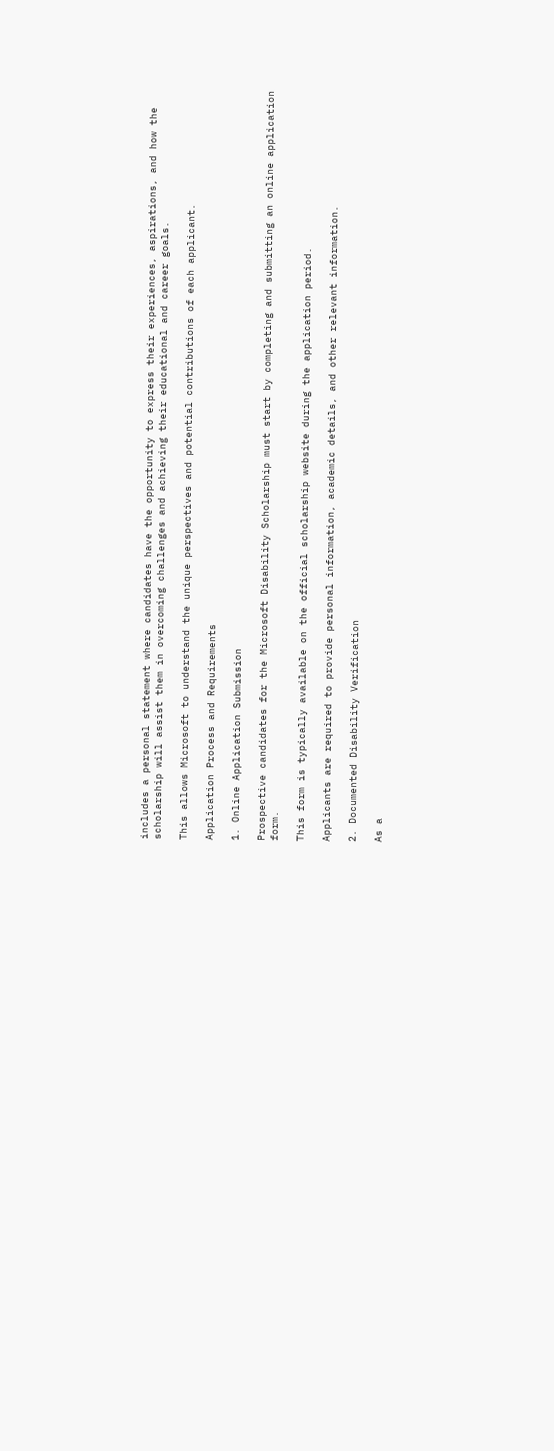includes a personal statement where candidates have the opportunity to express their experiences, aspirations, and how the scholarship will assist them in overcoming challenges and achieving their educational and career goals.

This allows Microsoft to understand the unique perspectives and potential contributions of each applicant.

Application Process and Requirements

1. Online Application Submission

Prospective candidates for the Microsoft Disability Scholarship must start by completing and submitting an online application form.

This form is typically available on the official scholarship website during the application period.

Applicants are required to provide personal information, academic details, and other relevant information.

2. Documented Disability Verification

As a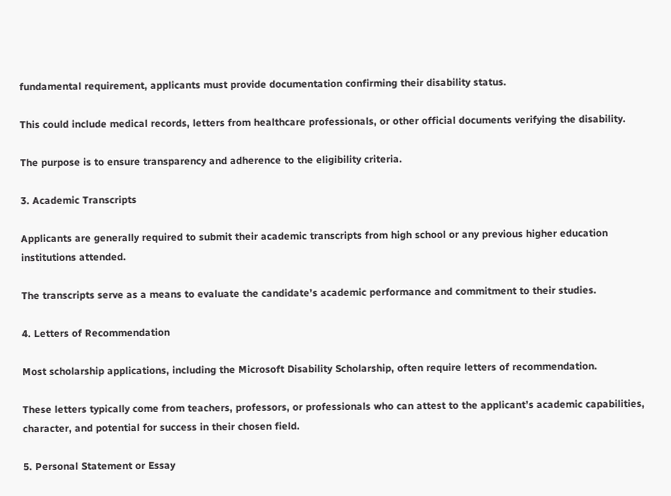fundamental requirement, applicants must provide documentation confirming their disability status.

This could include medical records, letters from healthcare professionals, or other official documents verifying the disability.

The purpose is to ensure transparency and adherence to the eligibility criteria.

3. Academic Transcripts

Applicants are generally required to submit their academic transcripts from high school or any previous higher education institutions attended.

The transcripts serve as a means to evaluate the candidate’s academic performance and commitment to their studies.

4. Letters of Recommendation

Most scholarship applications, including the Microsoft Disability Scholarship, often require letters of recommendation.

These letters typically come from teachers, professors, or professionals who can attest to the applicant’s academic capabilities, character, and potential for success in their chosen field.

5. Personal Statement or Essay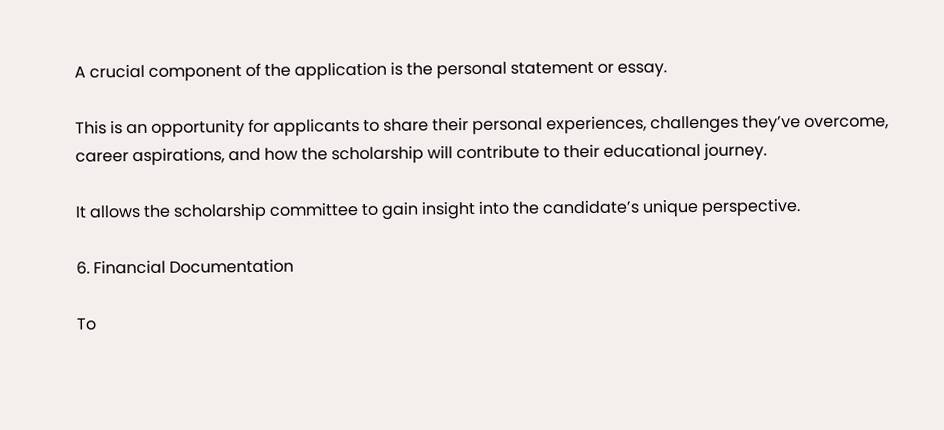A crucial component of the application is the personal statement or essay.

This is an opportunity for applicants to share their personal experiences, challenges they’ve overcome, career aspirations, and how the scholarship will contribute to their educational journey.

It allows the scholarship committee to gain insight into the candidate’s unique perspective.

6. Financial Documentation

To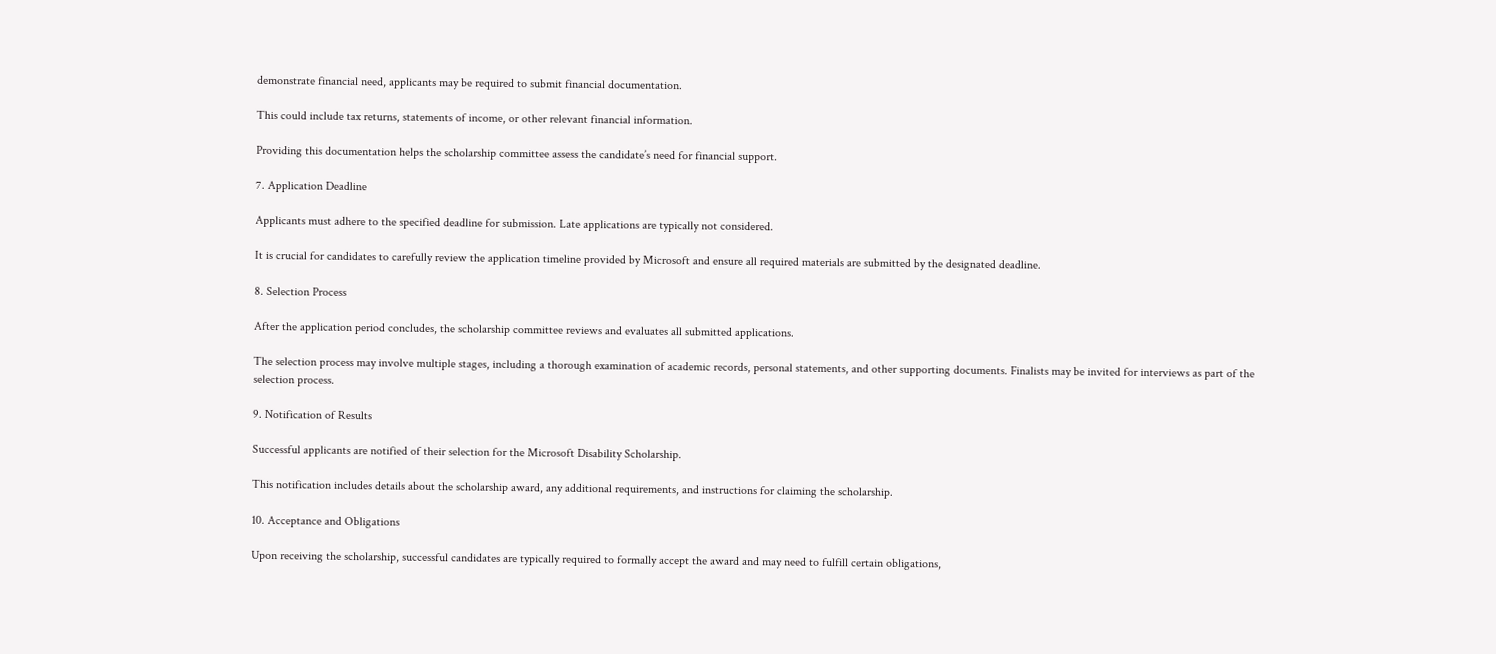demonstrate financial need, applicants may be required to submit financial documentation.

This could include tax returns, statements of income, or other relevant financial information.

Providing this documentation helps the scholarship committee assess the candidate’s need for financial support.

7. Application Deadline

Applicants must adhere to the specified deadline for submission. Late applications are typically not considered.

It is crucial for candidates to carefully review the application timeline provided by Microsoft and ensure all required materials are submitted by the designated deadline.

8. Selection Process

After the application period concludes, the scholarship committee reviews and evaluates all submitted applications.

The selection process may involve multiple stages, including a thorough examination of academic records, personal statements, and other supporting documents. Finalists may be invited for interviews as part of the selection process.

9. Notification of Results

Successful applicants are notified of their selection for the Microsoft Disability Scholarship.

This notification includes details about the scholarship award, any additional requirements, and instructions for claiming the scholarship.

10. Acceptance and Obligations

Upon receiving the scholarship, successful candidates are typically required to formally accept the award and may need to fulfill certain obligations,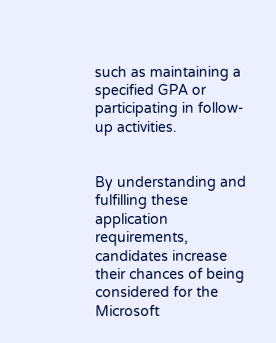such as maintaining a specified GPA or participating in follow-up activities.


By understanding and fulfilling these application requirements, candidates increase their chances of being considered for the Microsoft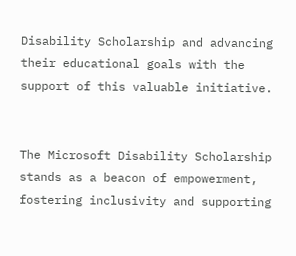Disability Scholarship and advancing their educational goals with the support of this valuable initiative.


The Microsoft Disability Scholarship stands as a beacon of empowerment, fostering inclusivity and supporting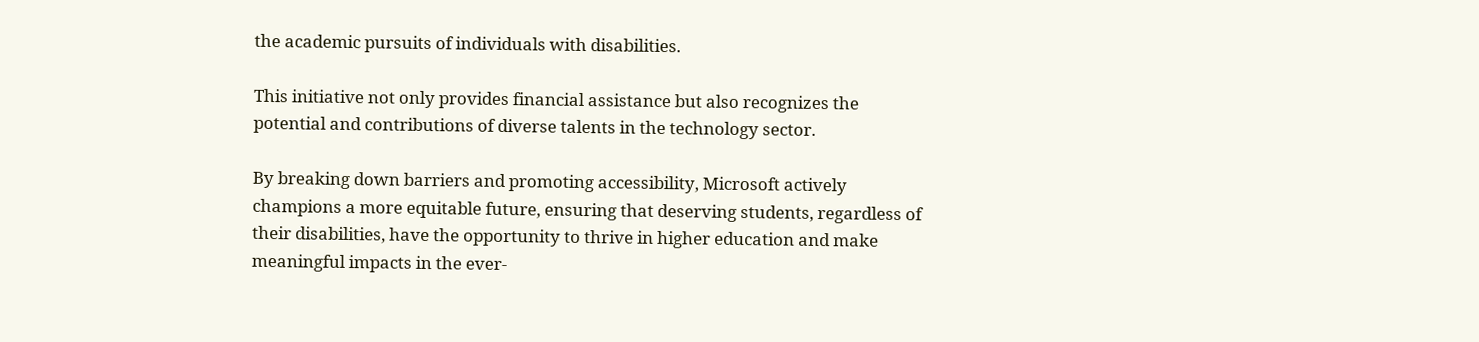the academic pursuits of individuals with disabilities.

This initiative not only provides financial assistance but also recognizes the potential and contributions of diverse talents in the technology sector.

By breaking down barriers and promoting accessibility, Microsoft actively champions a more equitable future, ensuring that deserving students, regardless of their disabilities, have the opportunity to thrive in higher education and make meaningful impacts in the ever-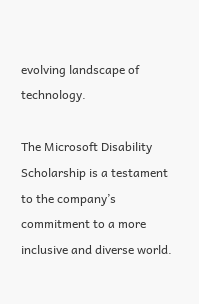evolving landscape of technology.

The Microsoft Disability Scholarship is a testament to the company’s commitment to a more inclusive and diverse world.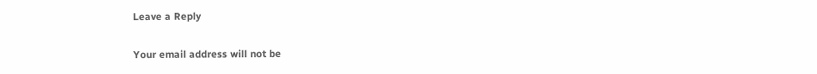Leave a Reply

Your email address will not be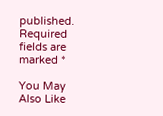published. Required fields are marked *

You May Also Like